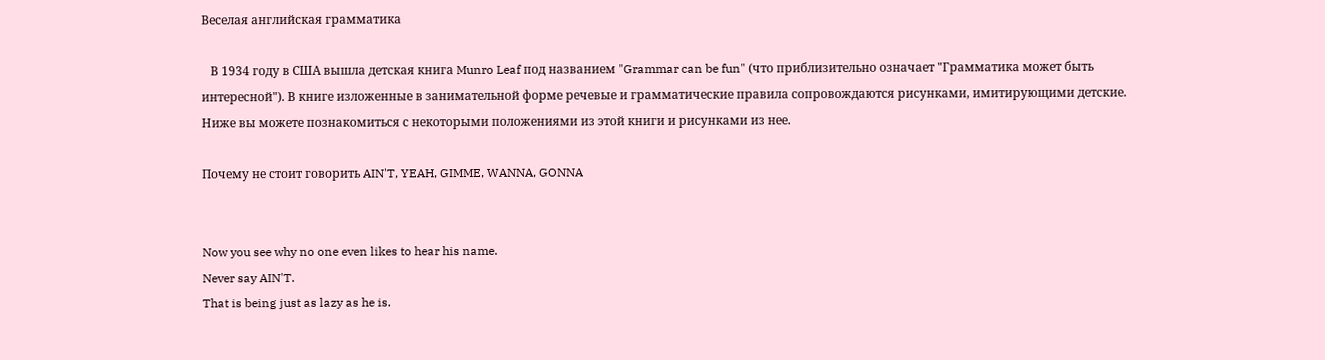Веселая английская грамматика

   В 1934 году в США вышла детская книга Munro Leaf под названием "Grammar can be fun" (что приблизительно означает "Грамматика может быть интересной"). В книге изложенные в занимательной форме речевые и грамматические правила сопровождаются рисунками, имитирующими детские. Ниже вы можете познакомиться с некоторыми положениями из этой книги и рисунками из нее.

Почему не стоит говорить AIN'T, YEAH, GIMME, WANNA, GONNA


Now you see why no one even likes to hear his name.
Never say AIN'T.
That is being just as lazy as he is.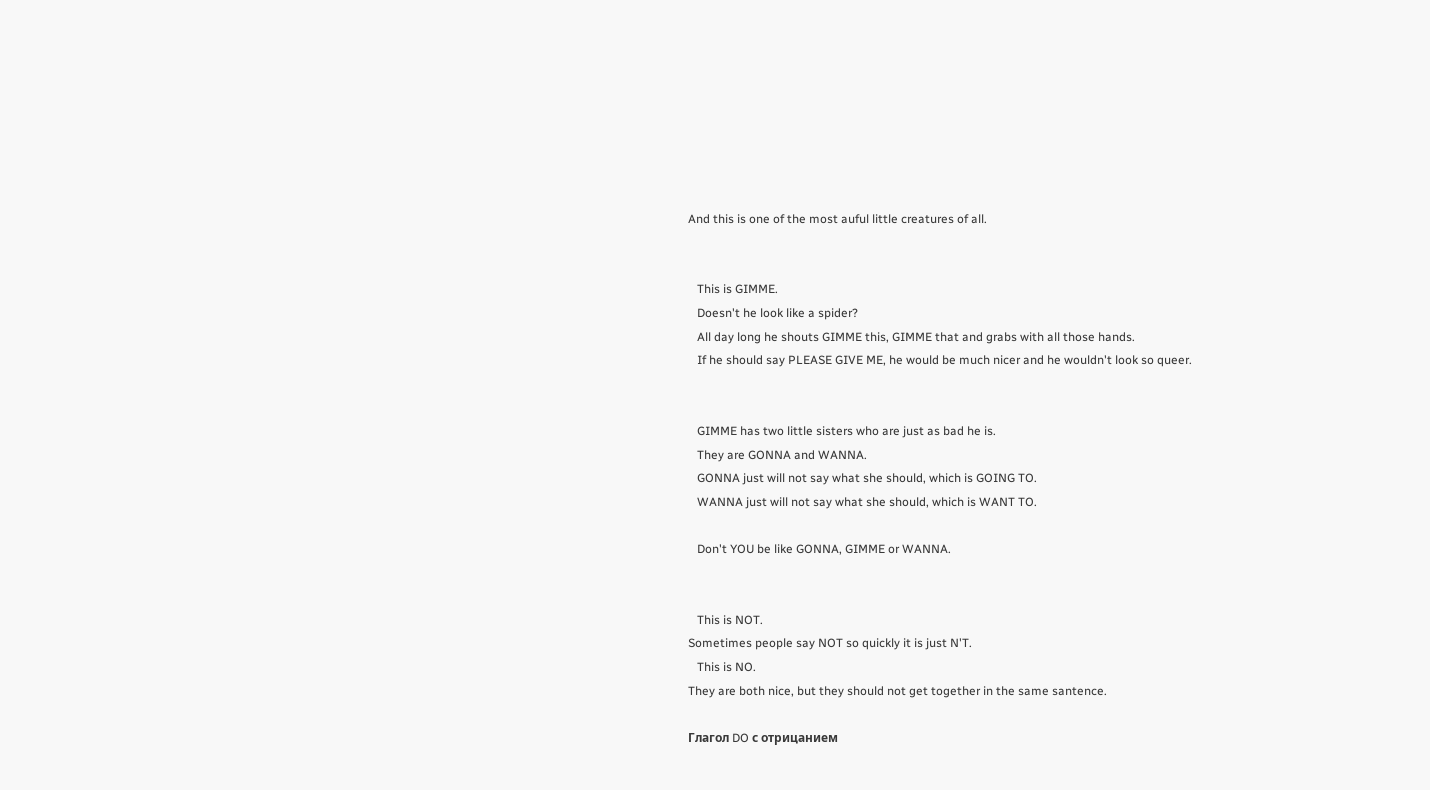And this is one of the most auful little creatures of all.


   This is GIMME.
   Doesn't he look like a spider?
   All day long he shouts GIMME this, GIMME that and grabs with all those hands.
   If he should say PLEASE GIVE ME, he would be much nicer and he wouldn't look so queer.


   GIMME has two little sisters who are just as bad he is.
   They are GONNA and WANNA.
   GONNA just will not say what she should, which is GOING TO.
   WANNA just will not say what she should, which is WANT TO.

   Don't YOU be like GONNA, GIMME or WANNA.


   This is NOT.
Sometimes people say NOT so quickly it is just N'T.
   This is NO.
They are both nice, but they should not get together in the same santence.

Глагол DO с отрицанием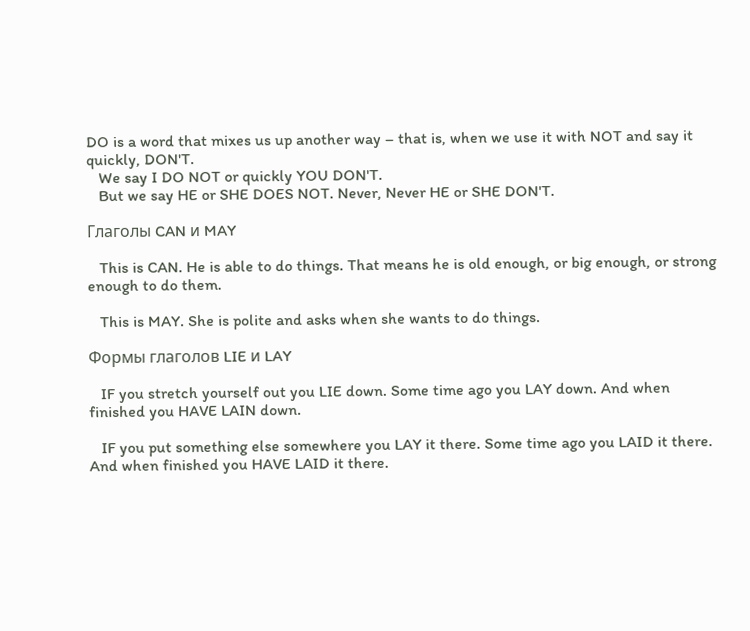DO is a word that mixes us up another way – that is, when we use it with NOT and say it quickly, DON'T.
   We say I DO NOT or quickly YOU DON'T.
   But we say HE or SHE DOES NOT. Never, Never HE or SHE DON'T.

Глаголы CAN и MAY

   This is CAN. He is able to do things. That means he is old enough, or big enough, or strong enough to do them.

   This is MAY. She is polite and asks when she wants to do things.

Формы глаголов LIE и LAY

   IF you stretch yourself out you LIE down. Some time ago you LAY down. And when finished you HAVE LAIN down.

   IF you put something else somewhere you LAY it there. Some time ago you LAID it there. And when finished you HAVE LAID it there.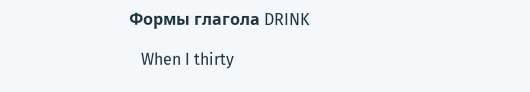Формы глагола DRINK

   When I thirty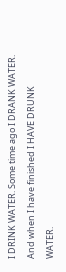I DRINK WATER. Some time ago I DRANK WATER. And when I have finished I HAVE DRUNK WATER.